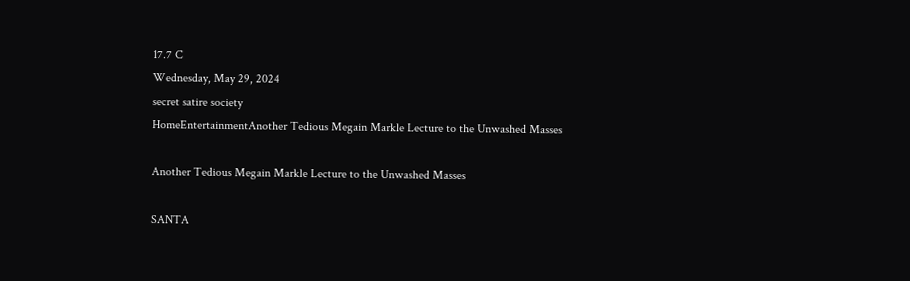17.7 C
Wednesday, May 29, 2024
secret satire society
HomeEntertainmentAnother Tedious Megain Markle Lecture to the Unwashed Masses

Another Tedious Megain Markle Lecture to the Unwashed Masses

SANTA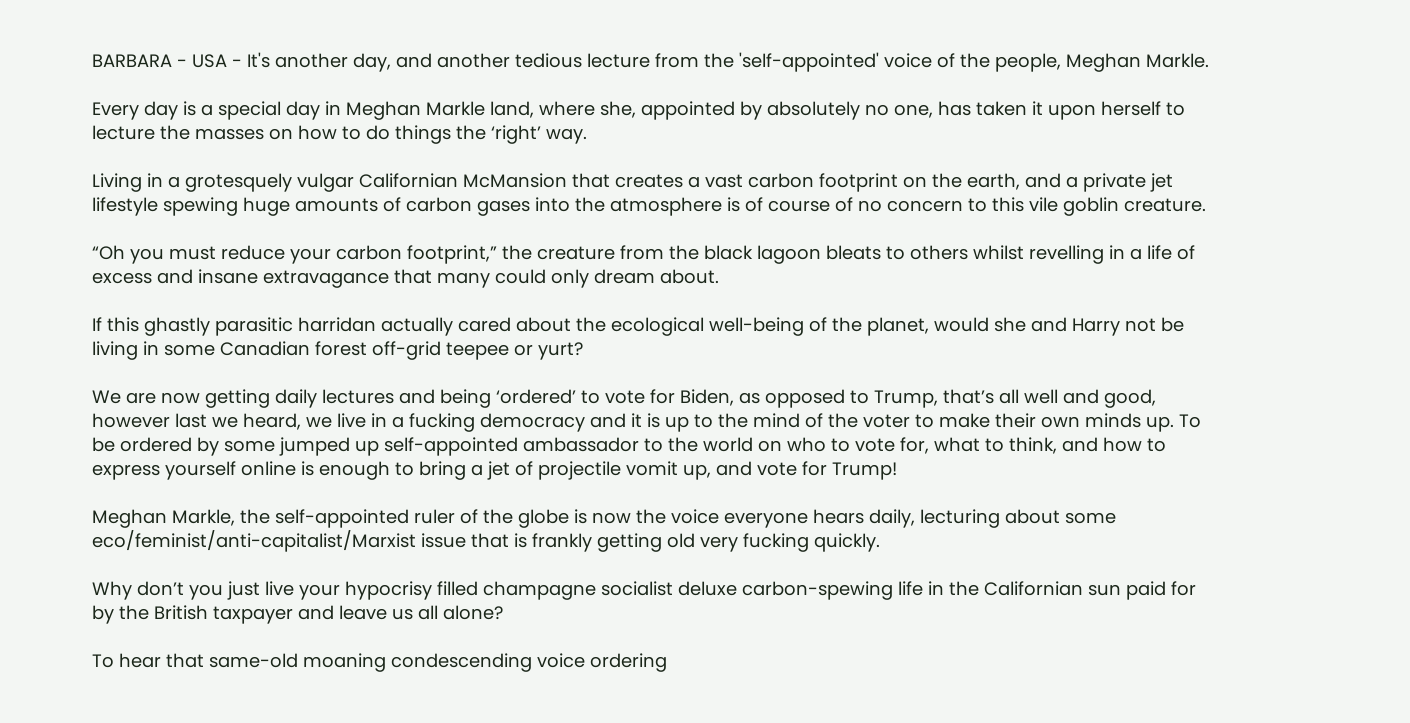BARBARA - USA - It's another day, and another tedious lecture from the 'self-appointed' voice of the people, Meghan Markle.

Every day is a special day in Meghan Markle land, where she, appointed by absolutely no one, has taken it upon herself to lecture the masses on how to do things the ‘right’ way.

Living in a grotesquely vulgar Californian McMansion that creates a vast carbon footprint on the earth, and a private jet lifestyle spewing huge amounts of carbon gases into the atmosphere is of course of no concern to this vile goblin creature.

“Oh you must reduce your carbon footprint,” the creature from the black lagoon bleats to others whilst revelling in a life of excess and insane extravagance that many could only dream about.

If this ghastly parasitic harridan actually cared about the ecological well-being of the planet, would she and Harry not be living in some Canadian forest off-grid teepee or yurt?

We are now getting daily lectures and being ‘ordered’ to vote for Biden, as opposed to Trump, that’s all well and good, however last we heard, we live in a fucking democracy and it is up to the mind of the voter to make their own minds up. To be ordered by some jumped up self-appointed ambassador to the world on who to vote for, what to think, and how to express yourself online is enough to bring a jet of projectile vomit up, and vote for Trump!

Meghan Markle, the self-appointed ruler of the globe is now the voice everyone hears daily, lecturing about some eco/feminist/anti-capitalist/Marxist issue that is frankly getting old very fucking quickly.

Why don’t you just live your hypocrisy filled champagne socialist deluxe carbon-spewing life in the Californian sun paid for by the British taxpayer and leave us all alone?

To hear that same-old moaning condescending voice ordering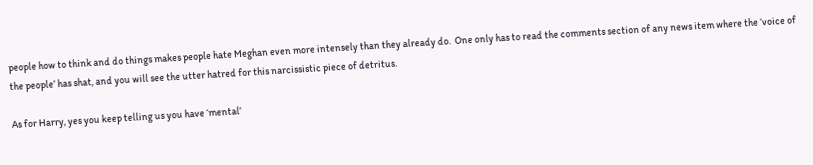people how to think and do things makes people hate Meghan even more intensely than they already do.  One only has to read the comments section of any news item where the ‘voice of the people’ has shat, and you will see the utter hatred for this narcissistic piece of detritus.

As for Harry, yes you keep telling us you have ‘mental’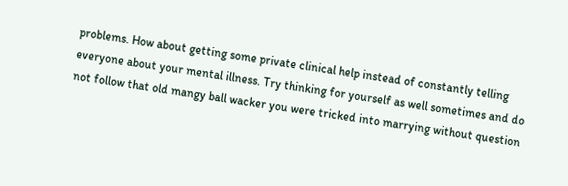problems. How about getting some private clinical help instead of constantly telling everyone about your mental illness. Try thinking for yourself as well sometimes and do not follow that old mangy ball wacker you were tricked into marrying without question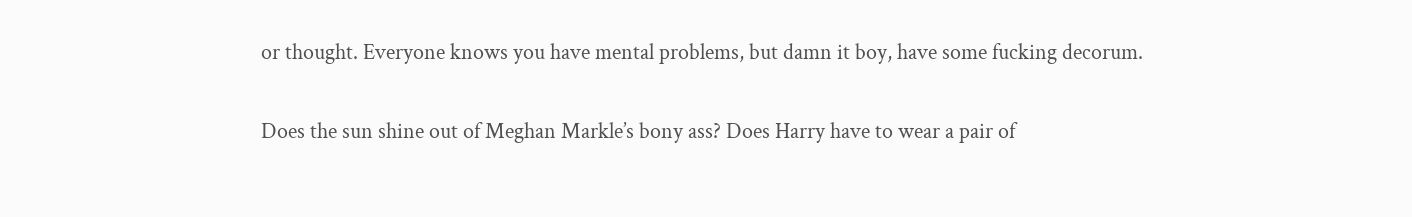or thought. Everyone knows you have mental problems, but damn it boy, have some fucking decorum.

Does the sun shine out of Meghan Markle’s bony ass? Does Harry have to wear a pair of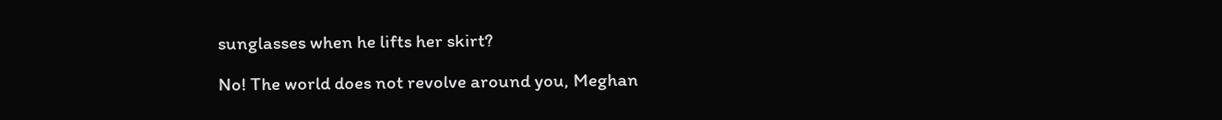sunglasses when he lifts her skirt?

No! The world does not revolve around you, Meghan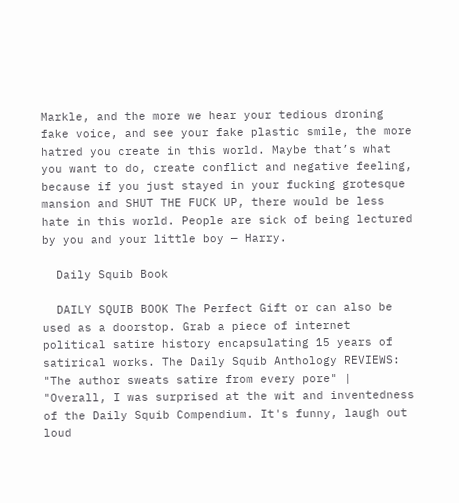Markle, and the more we hear your tedious droning fake voice, and see your fake plastic smile, the more hatred you create in this world. Maybe that’s what you want to do, create conflict and negative feeling, because if you just stayed in your fucking grotesque mansion and SHUT THE FUCK UP, there would be less hate in this world. People are sick of being lectured by you and your little boy — Harry.

  Daily Squib Book

  DAILY SQUIB BOOK The Perfect Gift or can also be used as a doorstop. Grab a piece of internet political satire history encapsulating 15 years of satirical works. The Daily Squib Anthology REVIEWS: "The author sweats satire from every pore" | "Overall, I was surprised at the wit and inventedness of the Daily Squib Compendium. It's funny, laugh out loud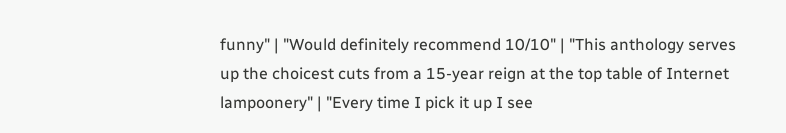funny" | "Would definitely recommend 10/10" | "This anthology serves up the choicest cuts from a 15-year reign at the top table of Internet lampoonery" | "Every time I pick it up I see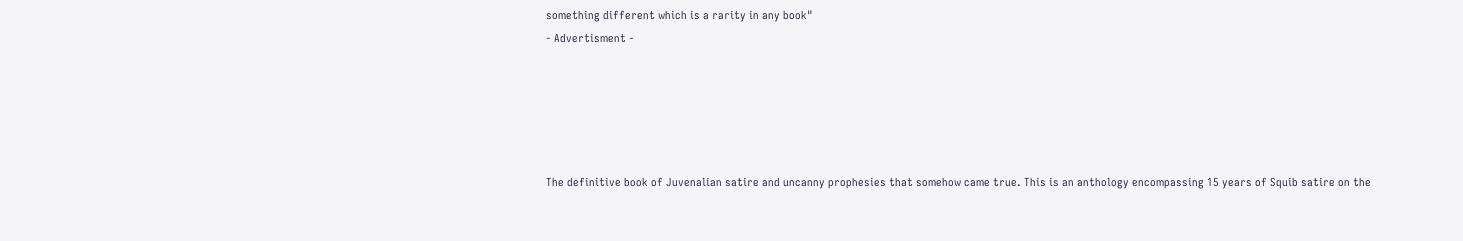something different which is a rarity in any book"
- Advertisment -





The definitive book of Juvenalian satire and uncanny prophesies that somehow came true. This is an anthology encompassing 15 years of Squib satire on the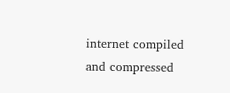internet compiled and compressed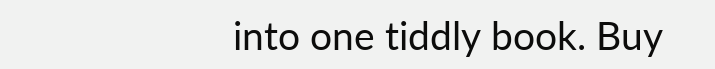into one tiddly book. Buy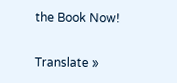the Book Now!

Translate »